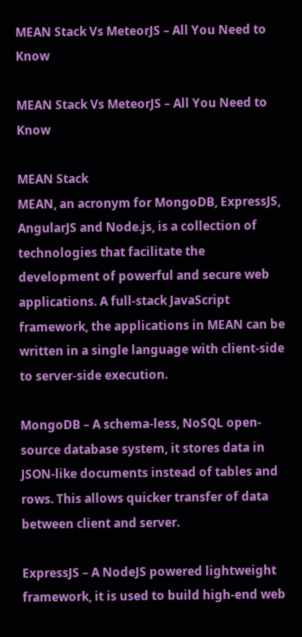MEAN Stack Vs MeteorJS – All You Need to Know

MEAN Stack Vs MeteorJS – All You Need to Know

MEAN Stack
MEAN, an acronym for MongoDB, ExpressJS, AngularJS and Node.js, is a collection of technologies that facilitate the development of powerful and secure web applications. A full-stack JavaScript framework, the applications in MEAN can be written in a single language with client-side to server-side execution.

MongoDB – A schema-less, NoSQL open-source database system, it stores data in JSON-like documents instead of tables and rows. This allows quicker transfer of data between client and server.

ExpressJS – A NodeJS powered lightweight framework, it is used to build high-end web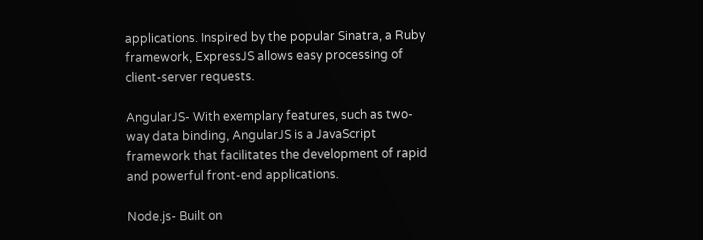applications. Inspired by the popular Sinatra, a Ruby framework, ExpressJS allows easy processing of client-server requests.

AngularJS- With exemplary features, such as two-way data binding, AngularJS is a JavaScript framework that facilitates the development of rapid and powerful front-end applications.

Node.js- Built on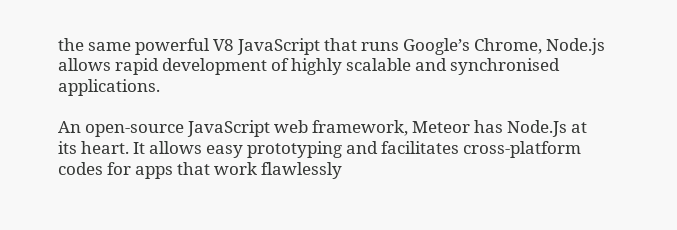the same powerful V8 JavaScript that runs Google’s Chrome, Node.js allows rapid development of highly scalable and synchronised applications.

An open-source JavaScript web framework, Meteor has Node.Js at its heart. It allows easy prototyping and facilitates cross-platform codes for apps that work flawlessly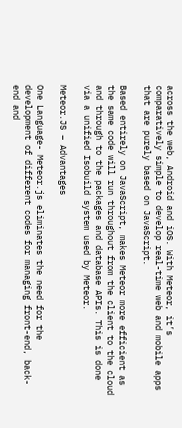across the web, Android and iOS. With Meteor, it’s comparatively simple to develop real-time web and mobile apps that are purely based on JavaScript.

Based entirely on JavaScript, makes Meteor more efficient as the same code will run throughout from the client to the cloud and through to the packages and database APIs. This is done via a unified Isobuild system used by Meteor.

Meteor.JS – Advantages

One Language- Meteor.js eliminates the need for the development of different codes for managing front-end, back-end and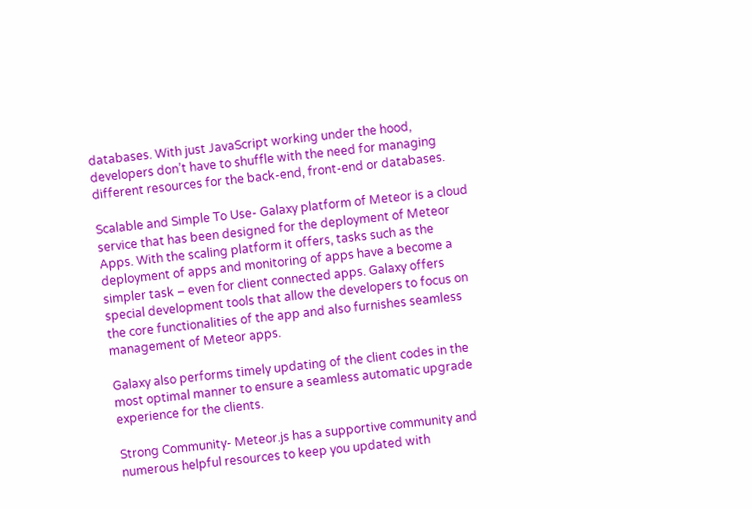databases. With just JavaScript working under the hood, developers don’t have to shuffle with the need for managing different resources for the back-end, front-end or databases.

Scalable and Simple To Use- Galaxy platform of Meteor is a cloud service that has been designed for the deployment of Meteor Apps. With the scaling platform it offers, tasks such as the deployment of apps and monitoring of apps have a become a simpler task – even for client connected apps. Galaxy offers special development tools that allow the developers to focus on the core functionalities of the app and also furnishes seamless management of Meteor apps.

Galaxy also performs timely updating of the client codes in the most optimal manner to ensure a seamless automatic upgrade experience for the clients.

Strong Community- Meteor.js has a supportive community and numerous helpful resources to keep you updated with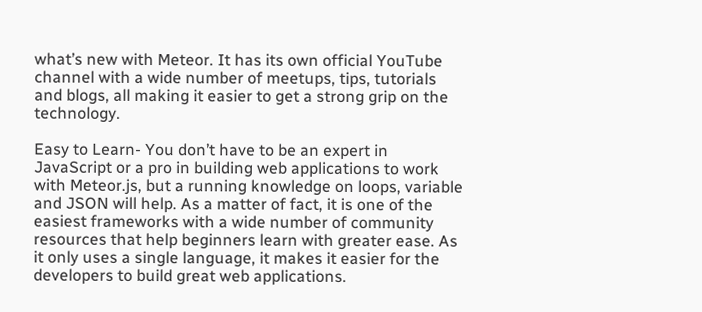what’s new with Meteor. It has its own official YouTube channel with a wide number of meetups, tips, tutorials and blogs, all making it easier to get a strong grip on the technology.

Easy to Learn- You don’t have to be an expert in JavaScript or a pro in building web applications to work with Meteor.js, but a running knowledge on loops, variable and JSON will help. As a matter of fact, it is one of the easiest frameworks with a wide number of community resources that help beginners learn with greater ease. As it only uses a single language, it makes it easier for the developers to build great web applications.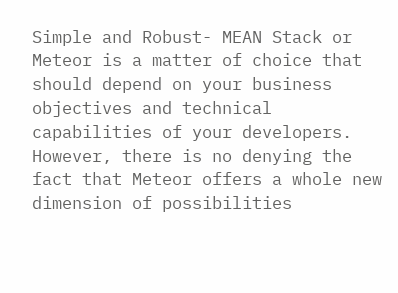Simple and Robust- MEAN Stack or Meteor is a matter of choice that should depend on your business objectives and technical capabilities of your developers. However, there is no denying the fact that Meteor offers a whole new dimension of possibilities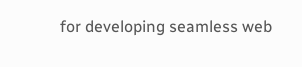for developing seamless web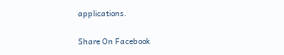applications.

Share On Facebook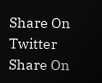Share On Twitter
Share On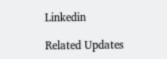Linkedin

Related Updates